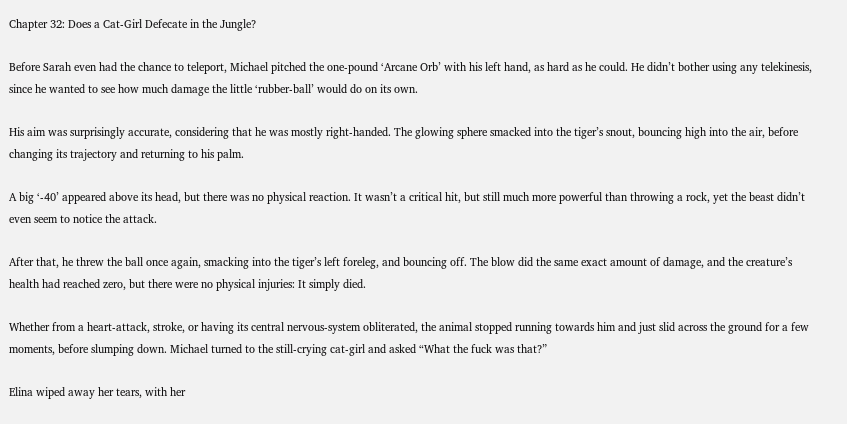Chapter 32: Does a Cat-Girl Defecate in the Jungle?

Before Sarah even had the chance to teleport, Michael pitched the one-pound ‘Arcane Orb’ with his left hand, as hard as he could. He didn’t bother using any telekinesis, since he wanted to see how much damage the little ‘rubber-ball’ would do on its own.

His aim was surprisingly accurate, considering that he was mostly right-handed. The glowing sphere smacked into the tiger’s snout, bouncing high into the air, before changing its trajectory and returning to his palm.

A big ‘-40’ appeared above its head, but there was no physical reaction. It wasn’t a critical hit, but still much more powerful than throwing a rock, yet the beast didn’t even seem to notice the attack.

After that, he threw the ball once again, smacking into the tiger’s left foreleg, and bouncing off. The blow did the same exact amount of damage, and the creature’s health had reached zero, but there were no physical injuries: It simply died.

Whether from a heart-attack, stroke, or having its central nervous-system obliterated, the animal stopped running towards him and just slid across the ground for a few moments, before slumping down. Michael turned to the still-crying cat-girl and asked “What the fuck was that?”

Elina wiped away her tears, with her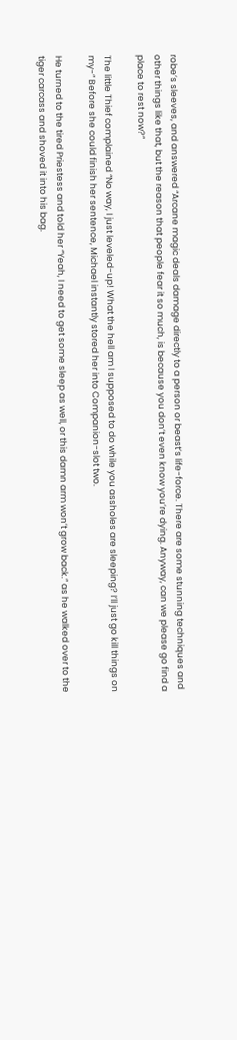robe’s sleeves, and answered “Arcane magic deals damage directly to a person or beast’s life-force. There are some stunning techniques and other things like that, but the reason that people fear it so much, is because you don’t even know you’re dying. Anyway, can we please go find a place to rest now?”

The little Thief complained “No way, I just leveled-up! What the hell am I supposed to do while you assholes are sleeping? I’ll just go kill things on my-” Before she could finish her sentence, Michael instantly stored her into Companion-slot two.

He turned to the tired Priestess and told her “Yeah, I need to get some sleep as well, or this damn arm won’t grow back.” as he walked over to the tiger carcass and shoved it into his bag.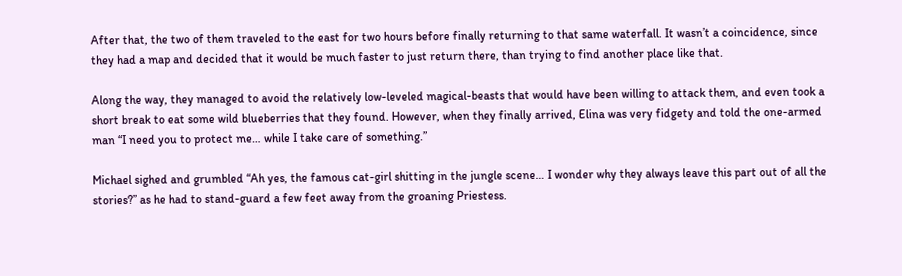After that, the two of them traveled to the east for two hours before finally returning to that same waterfall. It wasn’t a coincidence, since they had a map and decided that it would be much faster to just return there, than trying to find another place like that.

Along the way, they managed to avoid the relatively low-leveled magical-beasts that would have been willing to attack them, and even took a short break to eat some wild blueberries that they found. However, when they finally arrived, Elina was very fidgety and told the one-armed man “I need you to protect me… while I take care of something.”

Michael sighed and grumbled “Ah yes, the famous cat-girl shitting in the jungle scene… I wonder why they always leave this part out of all the stories?” as he had to stand-guard a few feet away from the groaning Priestess.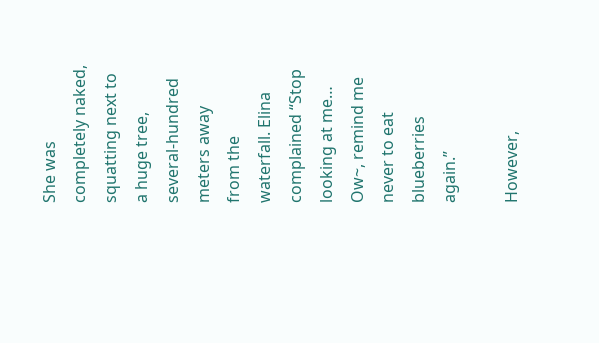She was completely naked, squatting next to a huge tree, several-hundred meters away from the waterfall. Elina complained “Stop looking at me… Ow~, remind me never to eat blueberries again.”

However,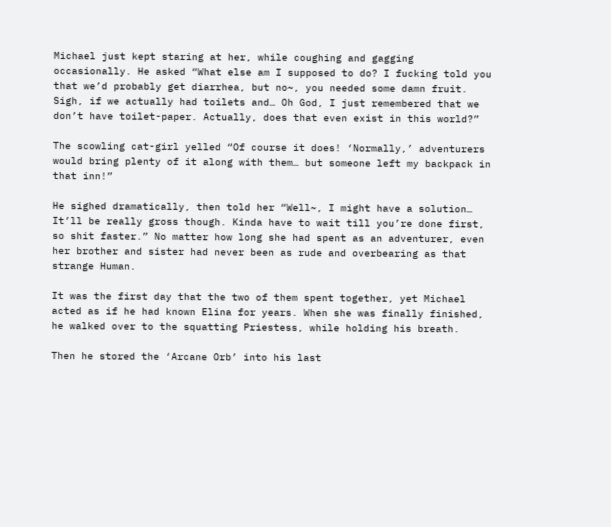Michael just kept staring at her, while coughing and gagging occasionally. He asked “What else am I supposed to do? I fucking told you that we’d probably get diarrhea, but no~, you needed some damn fruit. Sigh, if we actually had toilets and… Oh God, I just remembered that we don’t have toilet-paper. Actually, does that even exist in this world?”

The scowling cat-girl yelled “Of course it does! ‘Normally,’ adventurers would bring plenty of it along with them… but someone left my backpack in that inn!”

He sighed dramatically, then told her “Well~, I might have a solution… It’ll be really gross though. Kinda have to wait till you’re done first, so shit faster.” No matter how long she had spent as an adventurer, even her brother and sister had never been as rude and overbearing as that strange Human.

It was the first day that the two of them spent together, yet Michael acted as if he had known Elina for years. When she was finally finished, he walked over to the squatting Priestess, while holding his breath.

Then he stored the ‘Arcane Orb’ into his last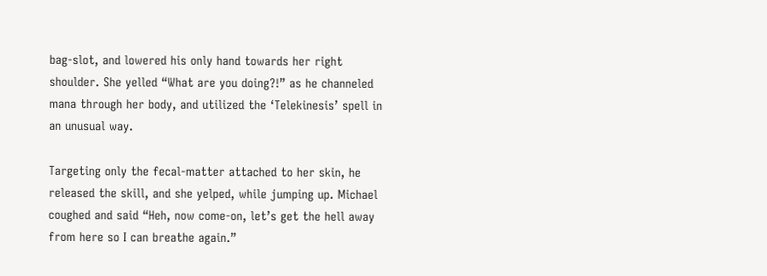bag-slot, and lowered his only hand towards her right shoulder. She yelled “What are you doing?!” as he channeled mana through her body, and utilized the ‘Telekinesis’ spell in an unusual way.

Targeting only the fecal-matter attached to her skin, he released the skill, and she yelped, while jumping up. Michael coughed and said “Heh, now come-on, let’s get the hell away from here so I can breathe again.”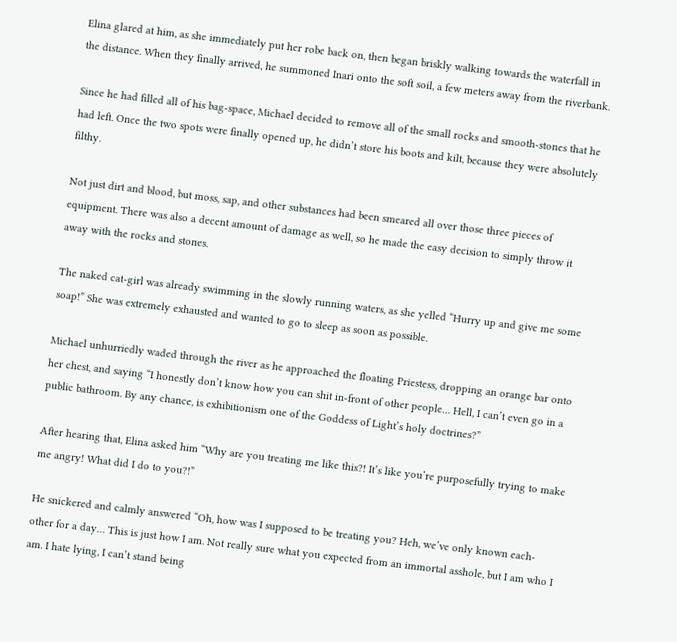Elina glared at him, as she immediately put her robe back on, then began briskly walking towards the waterfall in the distance. When they finally arrived, he summoned Inari onto the soft soil, a few meters away from the riverbank.

Since he had filled all of his bag-space, Michael decided to remove all of the small rocks and smooth-stones that he had left. Once the two spots were finally opened up, he didn’t store his boots and kilt, because they were absolutely filthy.

Not just dirt and blood, but moss, sap, and other substances had been smeared all over those three pieces of equipment. There was also a decent amount of damage as well, so he made the easy decision to simply throw it away with the rocks and stones.

The naked cat-girl was already swimming in the slowly running waters, as she yelled “Hurry up and give me some soap!” She was extremely exhausted and wanted to go to sleep as soon as possible.

Michael unhurriedly waded through the river as he approached the floating Priestess, dropping an orange bar onto her chest, and saying “I honestly don’t know how you can shit in-front of other people… Hell, I can’t even go in a public bathroom. By any chance, is exhibitionism one of the Goddess of Light’s holy doctrines?”

After hearing that, Elina asked him “Why are you treating me like this?! It’s like you’re purposefully trying to make me angry! What did I do to you?!”

He snickered and calmly answered “Oh, how was I supposed to be treating you? Heh, we’ve only known each-other for a day… This is just how I am. Not really sure what you expected from an immortal asshole, but I am who I am. I hate lying, I can’t stand being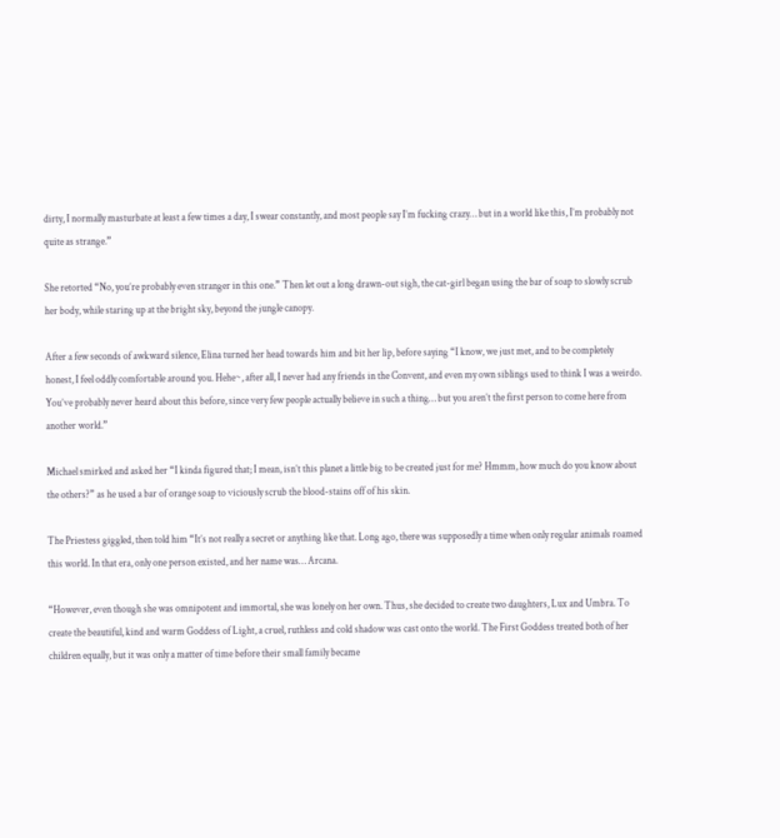dirty, I normally masturbate at least a few times a day, I swear constantly, and most people say I’m fucking crazy… but in a world like this, I’m probably not quite as strange.”

She retorted “No, you’re probably even stranger in this one.” Then let out a long drawn-out sigh, the cat-girl began using the bar of soap to slowly scrub her body, while staring up at the bright sky, beyond the jungle canopy.

After a few seconds of awkward silence, Elina turned her head towards him and bit her lip, before saying “I know, we just met, and to be completely honest, I feel oddly comfortable around you. Hehe~, after all, I never had any friends in the Convent, and even my own siblings used to think I was a weirdo. You’ve probably never heard about this before, since very few people actually believe in such a thing… but you aren’t the first person to come here from another world.”

Michael smirked and asked her “I kinda figured that; I mean, isn’t this planet a little big to be created just for me? Hmmm, how much do you know about the others?” as he used a bar of orange soap to viciously scrub the blood-stains off of his skin.

The Priestess giggled, then told him “It’s not really a secret or anything like that. Long ago, there was supposedly a time when only regular animals roamed this world. In that era, only one person existed, and her name was… Arcana.

“However, even though she was omnipotent and immortal, she was lonely on her own. Thus, she decided to create two daughters, Lux and Umbra. To create the beautiful, kind and warm Goddess of Light, a cruel, ruthless and cold shadow was cast onto the world. The First Goddess treated both of her children equally, but it was only a matter of time before their small family became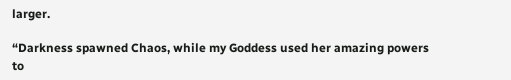larger.

“Darkness spawned Chaos, while my Goddess used her amazing powers to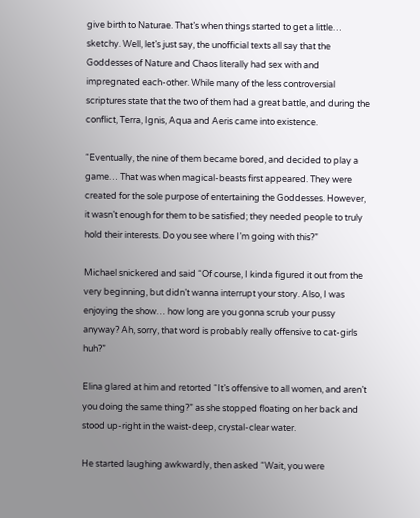give birth to Naturae. That’s when things started to get a little… sketchy. Well, let’s just say, the unofficial texts all say that the Goddesses of Nature and Chaos literally had sex with and impregnated each-other. While many of the less controversial scriptures state that the two of them had a great battle, and during the conflict, Terra, Ignis, Aqua and Aeris came into existence.

“Eventually, the nine of them became bored, and decided to play a game… That was when magical-beasts first appeared. They were created for the sole purpose of entertaining the Goddesses. However, it wasn’t enough for them to be satisfied; they needed people to truly hold their interests. Do you see where I’m going with this?”

Michael snickered and said “Of course, I kinda figured it out from the very beginning, but didn’t wanna interrupt your story. Also, I was enjoying the show… how long are you gonna scrub your pussy anyway? Ah, sorry, that word is probably really offensive to cat-girls huh?”

Elina glared at him and retorted “It’s offensive to all women, and aren’t you doing the same thing?” as she stopped floating on her back and stood up-right in the waist-deep, crystal-clear water.

He started laughing awkwardly, then asked “Wait, you were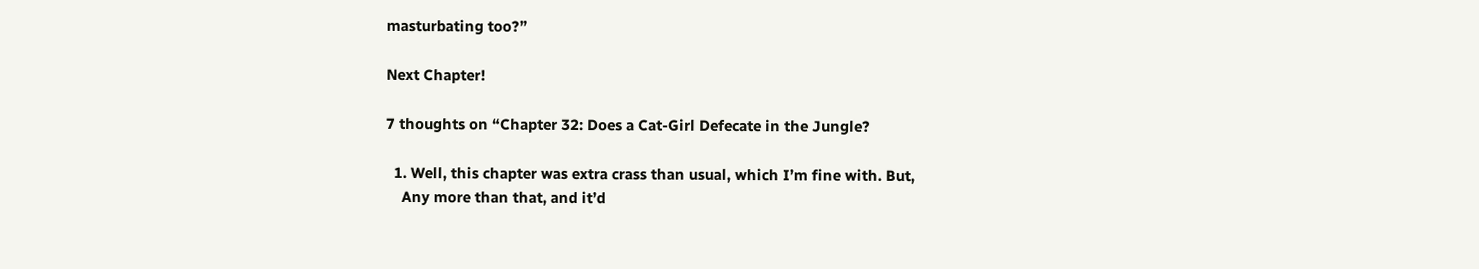masturbating too?”

Next Chapter!

7 thoughts on “Chapter 32: Does a Cat-Girl Defecate in the Jungle?

  1. Well, this chapter was extra crass than usual, which I’m fine with. But,
    Any more than that, and it’d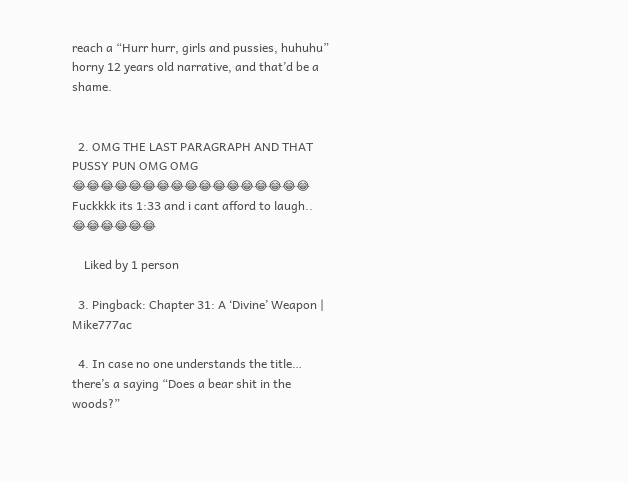reach a “Hurr hurr, girls and pussies, huhuhu” horny 12 years old narrative, and that’d be a shame.


  2. OMG THE LAST PARAGRAPH AND THAT PUSSY PUN OMG OMG 😂😂😂😂😂😂😂😂😂😂😂😂😂😂😂😂😂 Fuckkkk its 1:33 and i cant afford to laugh.. 😂😂😂😂😂😂

    Liked by 1 person

  3. Pingback: Chapter 31: A ‘Divine’ Weapon | Mike777ac

  4. In case no one understands the title… there’s a saying “Does a bear shit in the woods?”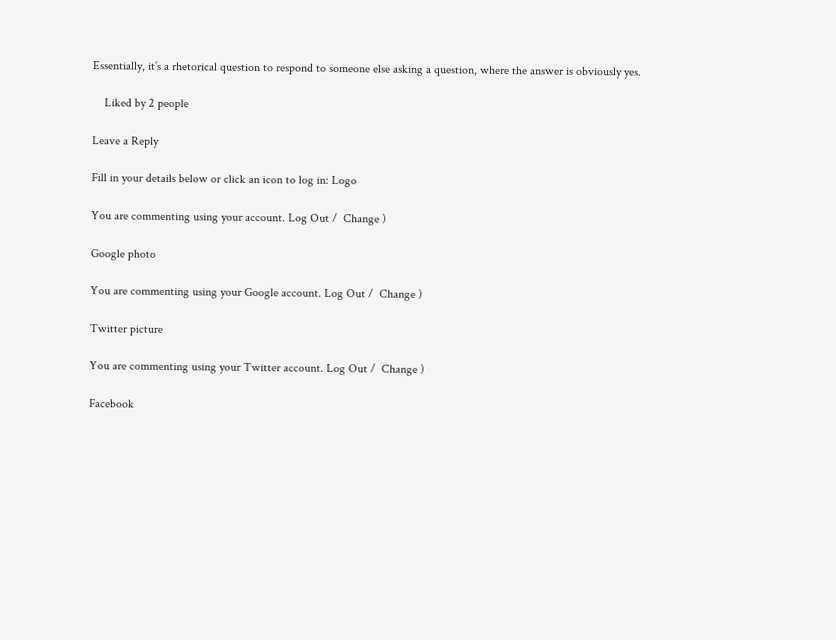Essentially, it’s a rhetorical question to respond to someone else asking a question, where the answer is obviously yes.

    Liked by 2 people

Leave a Reply

Fill in your details below or click an icon to log in: Logo

You are commenting using your account. Log Out /  Change )

Google photo

You are commenting using your Google account. Log Out /  Change )

Twitter picture

You are commenting using your Twitter account. Log Out /  Change )

Facebook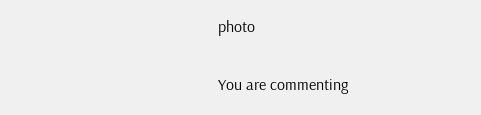photo

You are commenting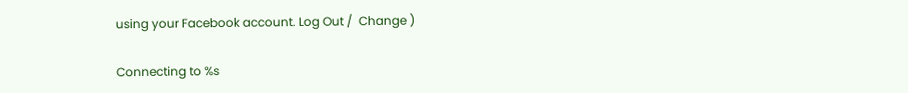using your Facebook account. Log Out /  Change )

Connecting to %s